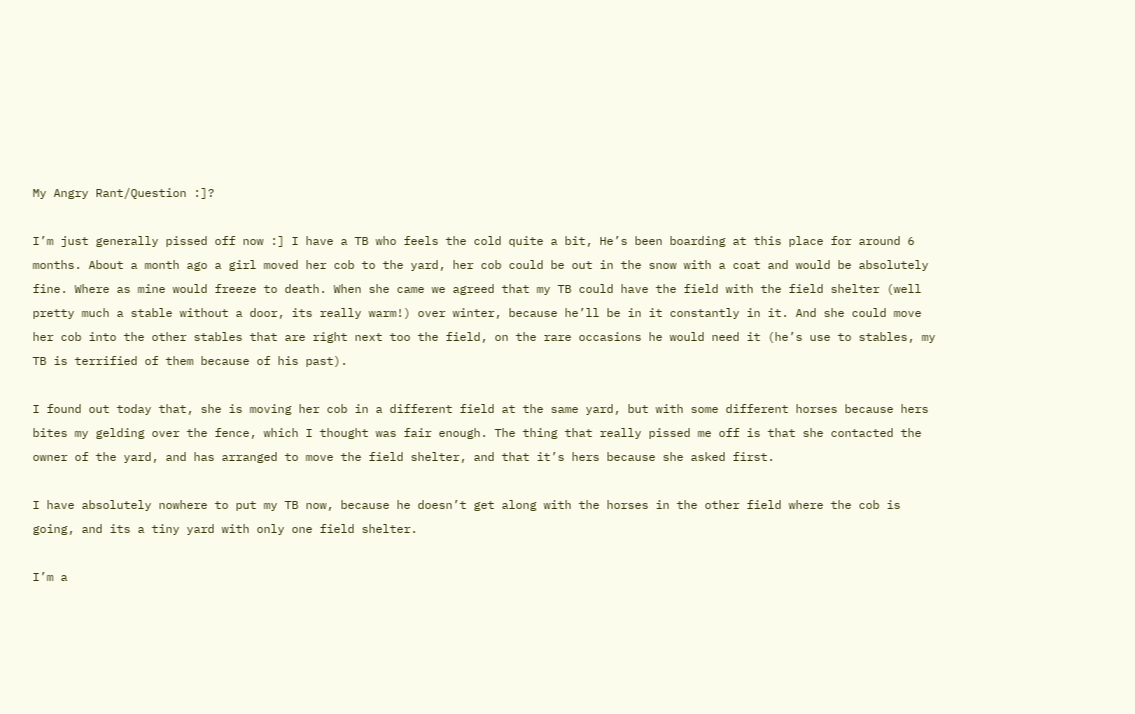My Angry Rant/Question :]?

I’m just generally pissed off now :] I have a TB who feels the cold quite a bit, He’s been boarding at this place for around 6 months. About a month ago a girl moved her cob to the yard, her cob could be out in the snow with a coat and would be absolutely fine. Where as mine would freeze to death. When she came we agreed that my TB could have the field with the field shelter (well pretty much a stable without a door, its really warm!) over winter, because he’ll be in it constantly in it. And she could move her cob into the other stables that are right next too the field, on the rare occasions he would need it (he’s use to stables, my TB is terrified of them because of his past).

I found out today that, she is moving her cob in a different field at the same yard, but with some different horses because hers bites my gelding over the fence, which I thought was fair enough. The thing that really pissed me off is that she contacted the owner of the yard, and has arranged to move the field shelter, and that it’s hers because she asked first.

I have absolutely nowhere to put my TB now, because he doesn’t get along with the horses in the other field where the cob is going, and its a tiny yard with only one field shelter.

I’m a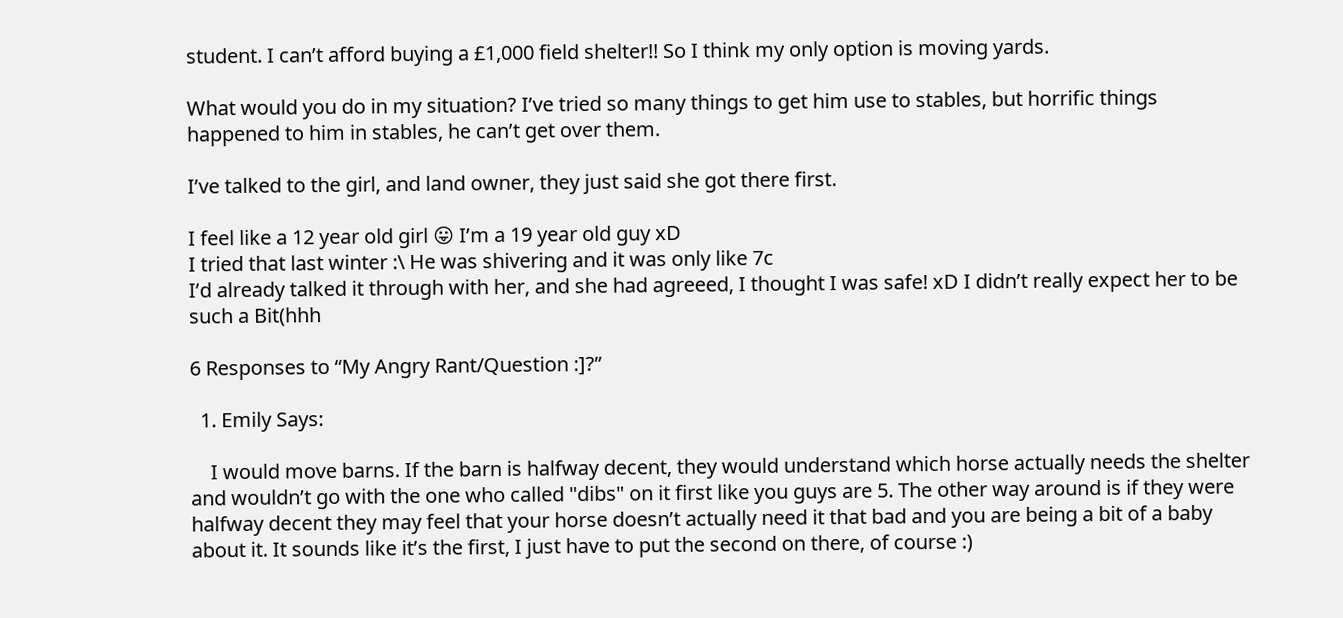student. I can’t afford buying a £1,000 field shelter!! So I think my only option is moving yards.

What would you do in my situation? I’ve tried so many things to get him use to stables, but horrific things happened to him in stables, he can’t get over them.

I’ve talked to the girl, and land owner, they just said she got there first.

I feel like a 12 year old girl 😛 I’m a 19 year old guy xD
I tried that last winter :\ He was shivering and it was only like 7c
I’d already talked it through with her, and she had agreeed, I thought I was safe! xD I didn’t really expect her to be such a Bit(hhh

6 Responses to “My Angry Rant/Question :]?”

  1. Emily Says:

    I would move barns. If the barn is halfway decent, they would understand which horse actually needs the shelter and wouldn’t go with the one who called "dibs" on it first like you guys are 5. The other way around is if they were halfway decent they may feel that your horse doesn’t actually need it that bad and you are being a bit of a baby about it. It sounds like it’s the first, I just have to put the second on there, of course :)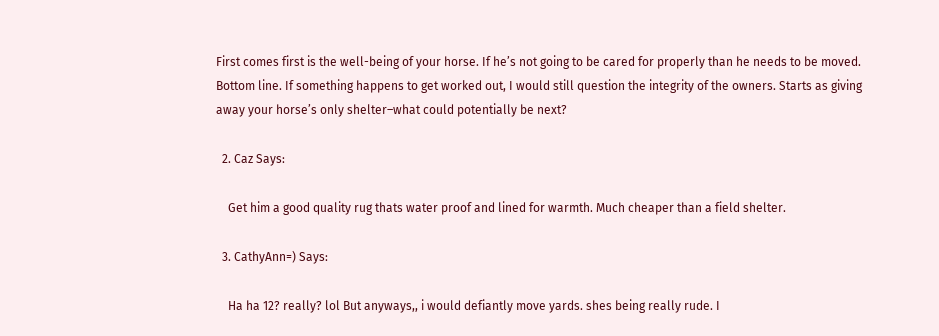First comes first is the well-being of your horse. If he’s not going to be cared for properly than he needs to be moved. Bottom line. If something happens to get worked out, I would still question the integrity of the owners. Starts as giving away your horse’s only shelter–what could potentially be next?

  2. Caz Says:

    Get him a good quality rug thats water proof and lined for warmth. Much cheaper than a field shelter.

  3. CathyAnn=) Says:

    Ha ha 12? really? lol But anyways,, i would defiantly move yards. shes being really rude. I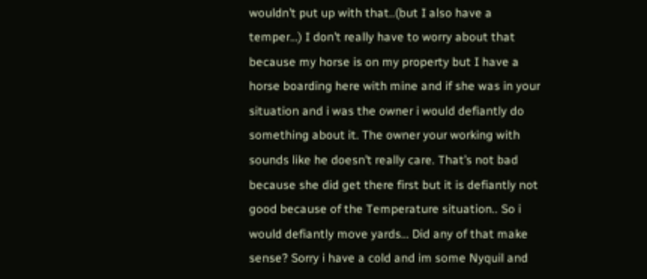wouldn’t put up with that..(but I also have a temper…) I don’t really have to worry about that because my horse is on my property but I have a horse boarding here with mine and if she was in your situation and i was the owner i would defiantly do something about it. The owner your working with sounds like he doesn’t really care. That’s not bad because she did get there first but it is defiantly not good because of the Temperature situation.. So i would defiantly move yards… Did any of that make sense? Sorry i have a cold and im some Nyquil and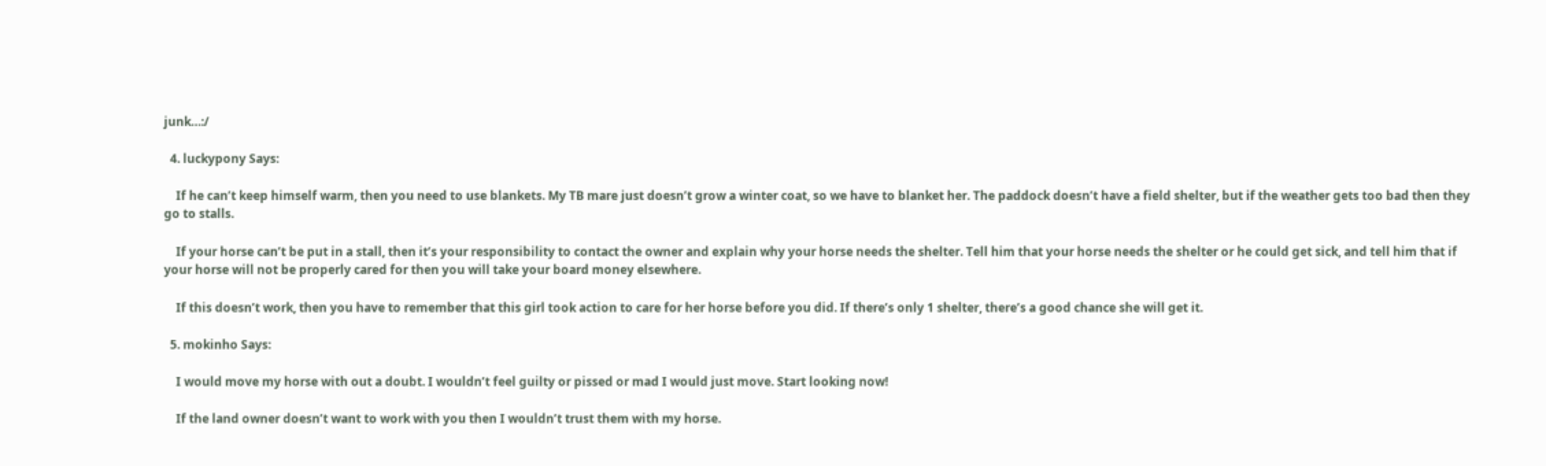junk…:/

  4. luckypony Says:

    If he can’t keep himself warm, then you need to use blankets. My TB mare just doesn’t grow a winter coat, so we have to blanket her. The paddock doesn’t have a field shelter, but if the weather gets too bad then they go to stalls.

    If your horse can’t be put in a stall, then it’s your responsibility to contact the owner and explain why your horse needs the shelter. Tell him that your horse needs the shelter or he could get sick, and tell him that if your horse will not be properly cared for then you will take your board money elsewhere.

    If this doesn’t work, then you have to remember that this girl took action to care for her horse before you did. If there’s only 1 shelter, there’s a good chance she will get it.

  5. mokinho Says:

    I would move my horse with out a doubt. I wouldn’t feel guilty or pissed or mad I would just move. Start looking now!

    If the land owner doesn’t want to work with you then I wouldn’t trust them with my horse.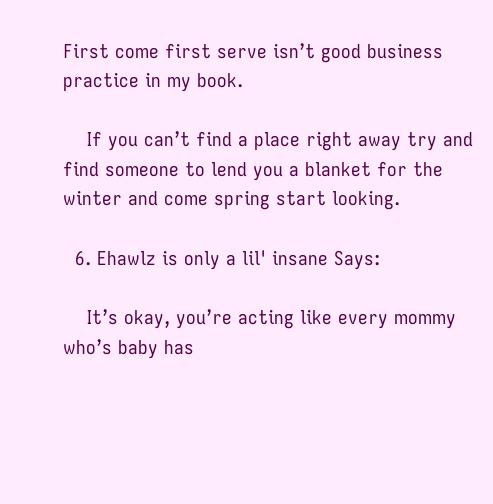First come first serve isn’t good business practice in my book.

    If you can’t find a place right away try and find someone to lend you a blanket for the winter and come spring start looking.

  6. Ehawlz is only a lil' insane Says:

    It’s okay, you’re acting like every mommy who’s baby has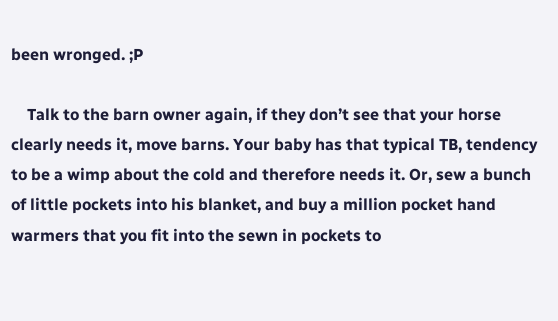been wronged. ;P

    Talk to the barn owner again, if they don’t see that your horse clearly needs it, move barns. Your baby has that typical TB, tendency to be a wimp about the cold and therefore needs it. Or, sew a bunch of little pockets into his blanket, and buy a million pocket hand warmers that you fit into the sewn in pockets to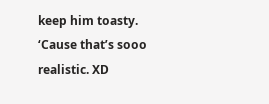keep him toasty. ‘Cause that’s sooo realistic. XD